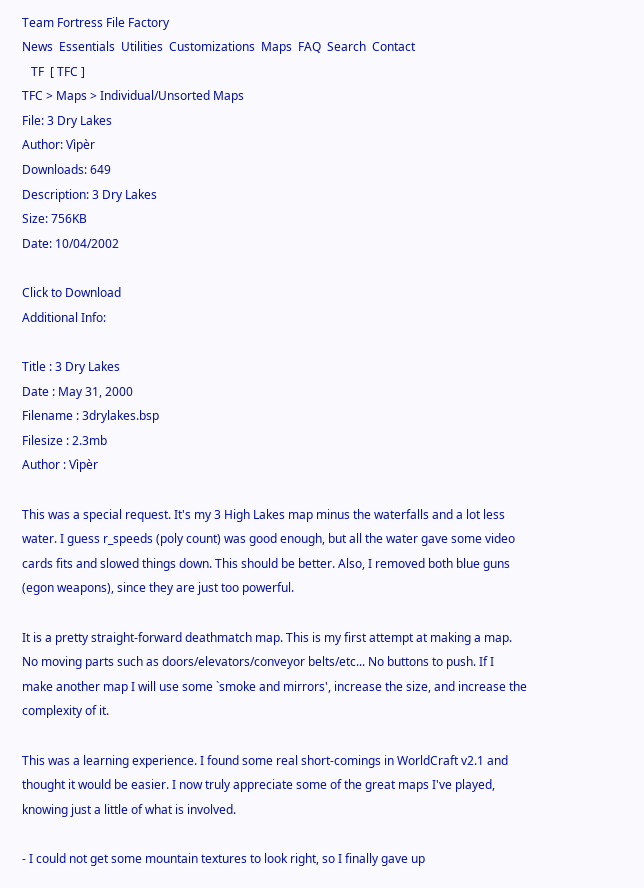Team Fortress File Factory
News  Essentials  Utilities  Customizations  Maps  FAQ  Search  Contact
   TF  [ TFC ]
TFC > Maps > Individual/Unsorted Maps
File: 3 Dry Lakes
Author: Vìpèr
Downloads: 649
Description: 3 Dry Lakes
Size: 756KB
Date: 10/04/2002

Click to Download
Additional Info:

Title : 3 Dry Lakes
Date : May 31, 2000
Filename : 3drylakes.bsp
Filesize : 2.3mb
Author : Vìpèr

This was a special request. It's my 3 High Lakes map minus the waterfalls and a lot less
water. I guess r_speeds (poly count) was good enough, but all the water gave some video
cards fits and slowed things down. This should be better. Also, I removed both blue guns
(egon weapons), since they are just too powerful.

It is a pretty straight-forward deathmatch map. This is my first attempt at making a map.
No moving parts such as doors/elevators/conveyor belts/etc... No buttons to push. If I
make another map I will use some `smoke and mirrors', increase the size, and increase the
complexity of it.

This was a learning experience. I found some real short-comings in WorldCraft v2.1 and
thought it would be easier. I now truly appreciate some of the great maps I've played,
knowing just a little of what is involved.

- I could not get some mountain textures to look right, so I finally gave up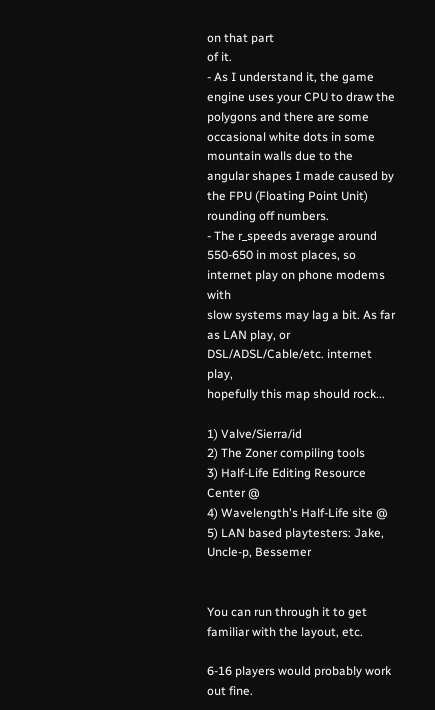on that part
of it.
- As I understand it, the game engine uses your CPU to draw the polygons and there are some
occasional white dots in some mountain walls due to the angular shapes I made caused by
the FPU (Floating Point Unit) rounding off numbers.
- The r_speeds average around 550-650 in most places, so internet play on phone modems with
slow systems may lag a bit. As far as LAN play, or DSL/ADSL/Cable/etc. internet play,
hopefully this map should rock...

1) Valve/Sierra/id
2) The Zoner compiling tools
3) Half-Life Editing Resource Center @
4) Wavelength's Half-Life site @
5) LAN based playtesters: Jake, Uncle-p, Bessemer


You can run through it to get familiar with the layout, etc.

6-16 players would probably work out fine.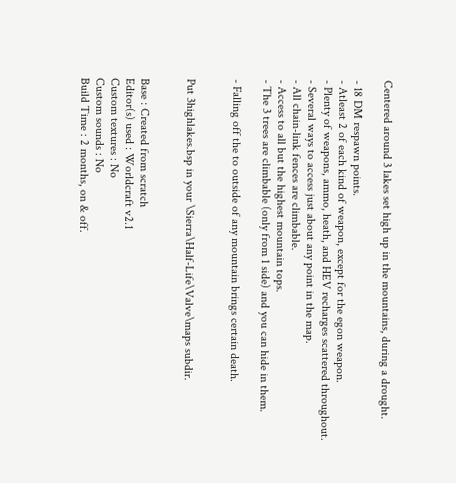Centered around 3 lakes set high up in the mountains, during a drought.

- 18 DM respawn points.
- Atleast 2 of each kind of weapon, except for the egon weapon.
- Plenty of weapons, ammo, heath, and HEV recharges scattered throughout.
- Several ways to access just about any point in the map.
- All chain-link fences are climbable.
- Access to all but the highest mountain tops.
- The 3 trees are climbable (only from 1 side) and you can hide in them.

- Falling off the to outside of any mountain brings certain death.


Put 3highlakes.bsp in your \Sierra\Half-Life\Valve\maps subdir.


Base : Created from scratch
Editor(s) used : Worldcraft v2.1
Custom textures : No
Custom sounds : No
Build Time : 2 months, on & off.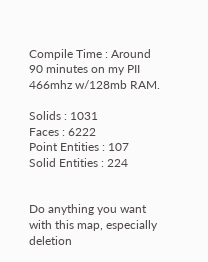Compile Time : Around 90 minutes on my PII 466mhz w/128mb RAM.

Solids : 1031
Faces : 6222
Point Entities : 107
Solid Entities : 224


Do anything you want with this map, especially deletion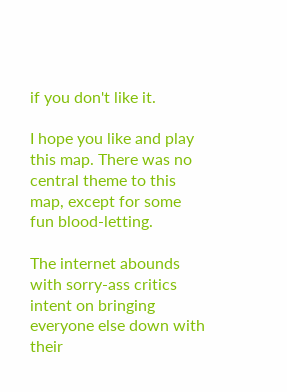if you don't like it.

I hope you like and play this map. There was no central theme to this map, except for some
fun blood-letting.

The internet abounds with sorry-ass critics intent on bringing everyone else down with their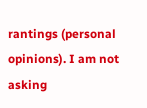rantings (personal opinions). I am not asking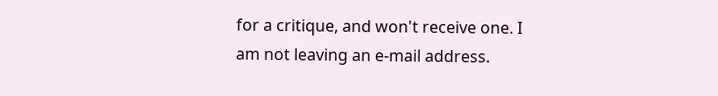for a critique, and won't receive one. I
am not leaving an e-mail address.